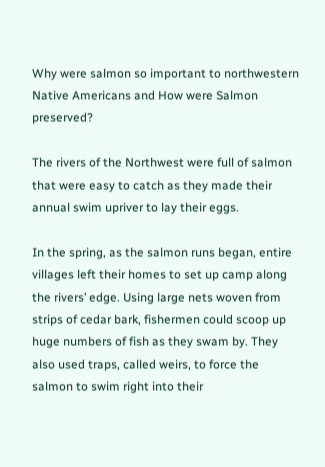Why were salmon so important to northwestern Native Americans and How were Salmon preserved?

The rivers of the Northwest were full of salmon that were easy to catch as they made their annual swim upriver to lay their eggs.

In the spring, as the salmon runs began, entire villages left their homes to set up camp along the rivers’ edge. Using large nets woven from strips of cedar bark, fishermen could scoop up huge numbers of fish as they swam by. They also used traps, called weirs, to force the salmon to swim right into their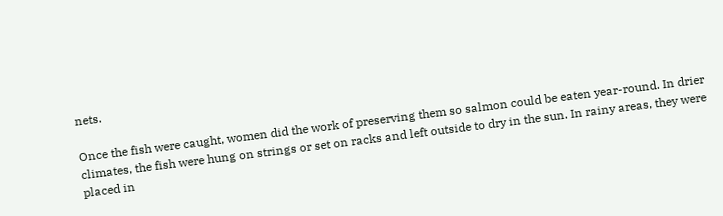nets.

Once the fish were caught, women did the work of preserving them so salmon could be eaten year-round. In drier climates, the fish were hung on strings or set on racks and left outside to dry in the sun. In rainy areas, they were placed in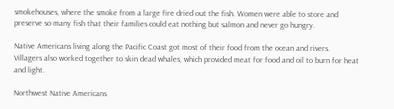smokehouses, where the smoke from a large fire dried out the fish. Women were able to store and preserve so many fish that their families could eat nothing but salmon and never go hungry.

Native Americans living along the Pacific Coast got most of their food from the ocean and rivers. Villagers also worked together to skin dead whales, which provided meat for food and oil to burn for heat and light.

Northwest Native Americans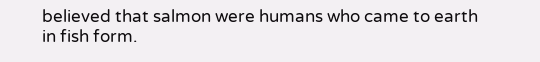believed that salmon were humans who came to earth in fish form.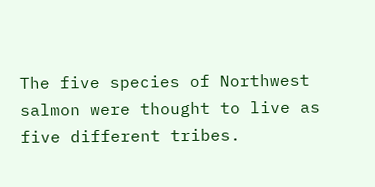The five species of Northwest salmon were thought to live as five different tribes.